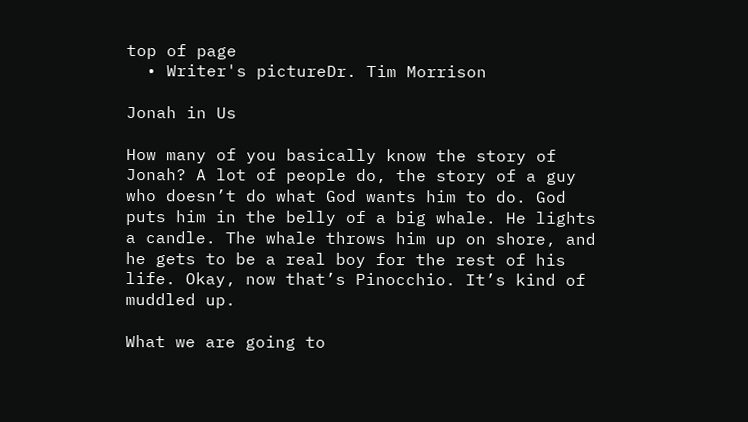top of page
  • Writer's pictureDr. Tim Morrison

Jonah in Us

How many of you basically know the story of Jonah? A lot of people do, the story of a guy who doesn’t do what God wants him to do. God puts him in the belly of a big whale. He lights a candle. The whale throws him up on shore, and he gets to be a real boy for the rest of his life. Okay, now that’s Pinocchio. It’s kind of muddled up.

What we are going to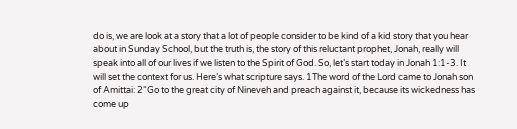do is, we are look at a story that a lot of people consider to be kind of a kid story that you hear about in Sunday School, but the truth is, the story of this reluctant prophet, Jonah, really will speak into all of our lives if we listen to the Spirit of God. So, let’s start today in Jonah 1:1-3. It will set the context for us. Here’s what scripture says. 1The word of the Lord came to Jonah son of Amittai: 2“Go to the great city of Nineveh and preach against it, because its wickedness has come up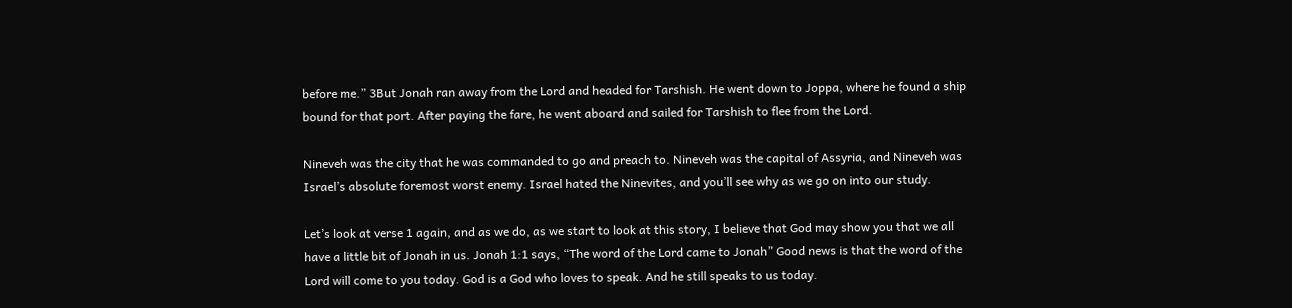before me.” 3But Jonah ran away from the Lord and headed for Tarshish. He went down to Joppa, where he found a ship bound for that port. After paying the fare, he went aboard and sailed for Tarshish to flee from the Lord.

Nineveh was the city that he was commanded to go and preach to. Nineveh was the capital of Assyria, and Nineveh was Israel’s absolute foremost worst enemy. Israel hated the Ninevites, and you’ll see why as we go on into our study.

Let’s look at verse 1 again, and as we do, as we start to look at this story, I believe that God may show you that we all have a little bit of Jonah in us. Jonah 1:1 says, “The word of the Lord came to Jonah” Good news is that the word of the Lord will come to you today. God is a God who loves to speak. And he still speaks to us today.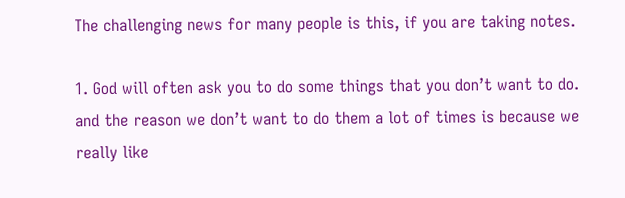The challenging news for many people is this, if you are taking notes.

1. God will often ask you to do some things that you don’t want to do. and the reason we don’t want to do them a lot of times is because we really like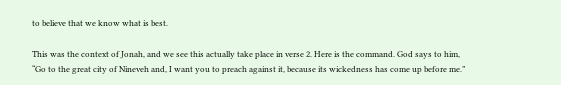to believe that we know what is best.

This was the context of Jonah, and we see this actually take place in verse 2. Here is the command. God says to him, “Go to the great city of Nineveh and, I want you to preach against it, because its wickedness has come up before me.”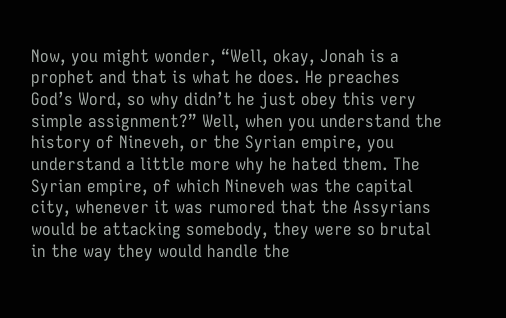Now, you might wonder, “Well, okay, Jonah is a prophet and that is what he does. He preaches God’s Word, so why didn’t he just obey this very simple assignment?” Well, when you understand the history of Nineveh, or the Syrian empire, you understand a little more why he hated them. The Syrian empire, of which Nineveh was the capital city, whenever it was rumored that the Assyrians would be attacking somebody, they were so brutal in the way they would handle the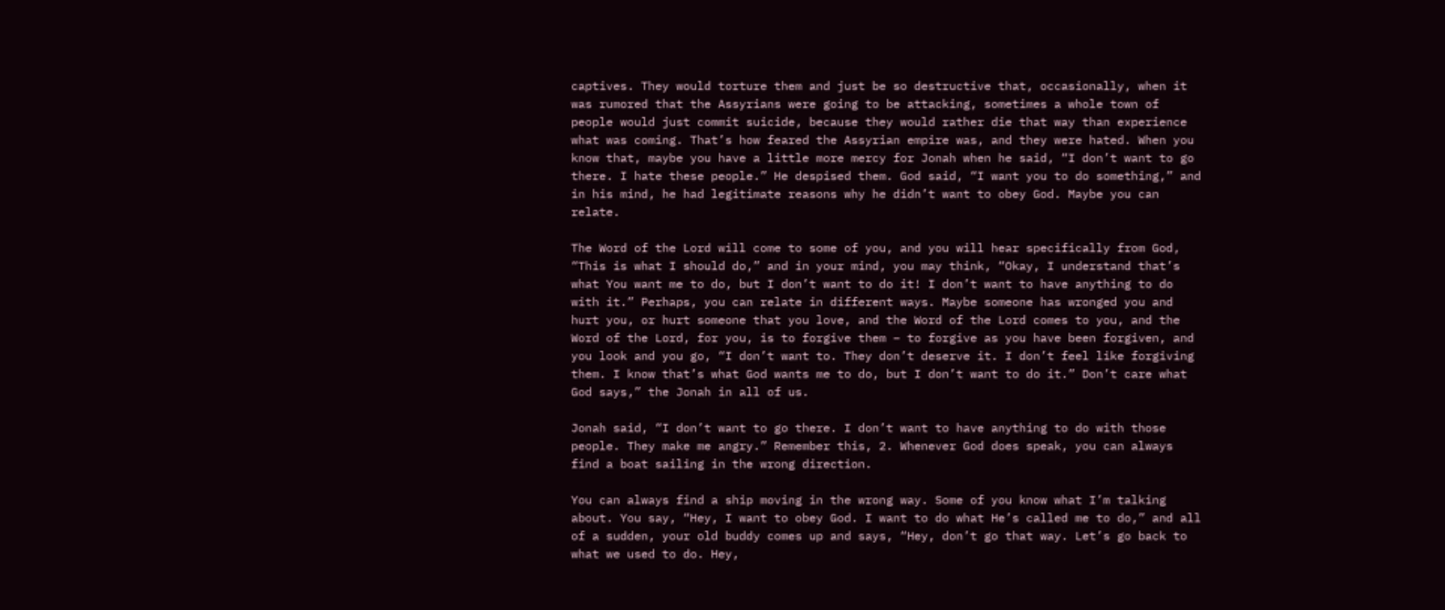captives. They would torture them and just be so destructive that, occasionally, when it was rumored that the Assyrians were going to be attacking, sometimes a whole town of people would just commit suicide, because they would rather die that way than experience what was coming. That’s how feared the Assyrian empire was, and they were hated. When you know that, maybe you have a little more mercy for Jonah when he said, “I don’t want to go there. I hate these people.” He despised them. God said, “I want you to do something,” and in his mind, he had legitimate reasons why he didn’t want to obey God. Maybe you can relate.

The Word of the Lord will come to some of you, and you will hear specifically from God, “This is what I should do,” and in your mind, you may think, “Okay, I understand that’s what You want me to do, but I don’t want to do it! I don’t want to have anything to do with it.” Perhaps, you can relate in different ways. Maybe someone has wronged you and hurt you, or hurt someone that you love, and the Word of the Lord comes to you, and the Word of the Lord, for you, is to forgive them – to forgive as you have been forgiven, and you look and you go, “I don’t want to. They don’t deserve it. I don’t feel like forgiving them. I know that’s what God wants me to do, but I don’t want to do it.” Don’t care what God says,” the Jonah in all of us.

Jonah said, “I don’t want to go there. I don’t want to have anything to do with those people. They make me angry.” Remember this, 2. Whenever God does speak, you can always find a boat sailing in the wrong direction.

You can always find a ship moving in the wrong way. Some of you know what I’m talking about. You say, “Hey, I want to obey God. I want to do what He’s called me to do,” and all of a sudden, your old buddy comes up and says, “Hey, don’t go that way. Let’s go back to what we used to do. Hey,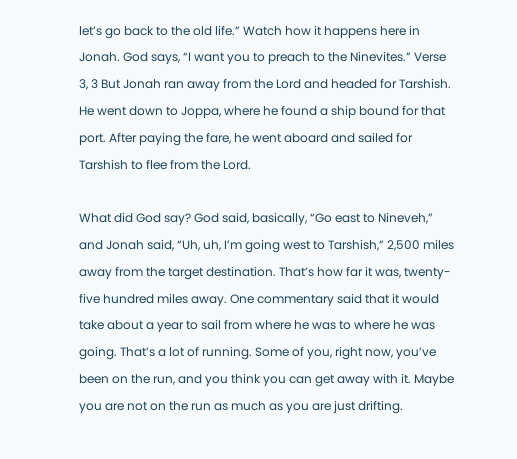let’s go back to the old life.” Watch how it happens here in Jonah. God says, “I want you to preach to the Ninevites.” Verse 3, 3 But Jonah ran away from the Lord and headed for Tarshish. He went down to Joppa, where he found a ship bound for that port. After paying the fare, he went aboard and sailed for Tarshish to flee from the Lord.

What did God say? God said, basically, “Go east to Nineveh,” and Jonah said, “Uh, uh, I’m going west to Tarshish,” 2,500 miles away from the target destination. That’s how far it was, twenty-five hundred miles away. One commentary said that it would take about a year to sail from where he was to where he was going. That’s a lot of running. Some of you, right now, you’ve been on the run, and you think you can get away with it. Maybe you are not on the run as much as you are just drifting.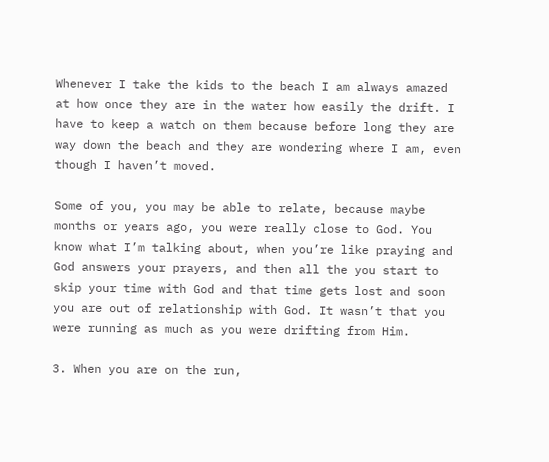Whenever I take the kids to the beach I am always amazed at how once they are in the water how easily the drift. I have to keep a watch on them because before long they are way down the beach and they are wondering where I am, even though I haven’t moved.

Some of you, you may be able to relate, because maybe months or years ago, you were really close to God. You know what I’m talking about, when you’re like praying and God answers your prayers, and then all the you start to skip your time with God and that time gets lost and soon you are out of relationship with God. It wasn’t that you were running as much as you were drifting from Him.

3. When you are on the run,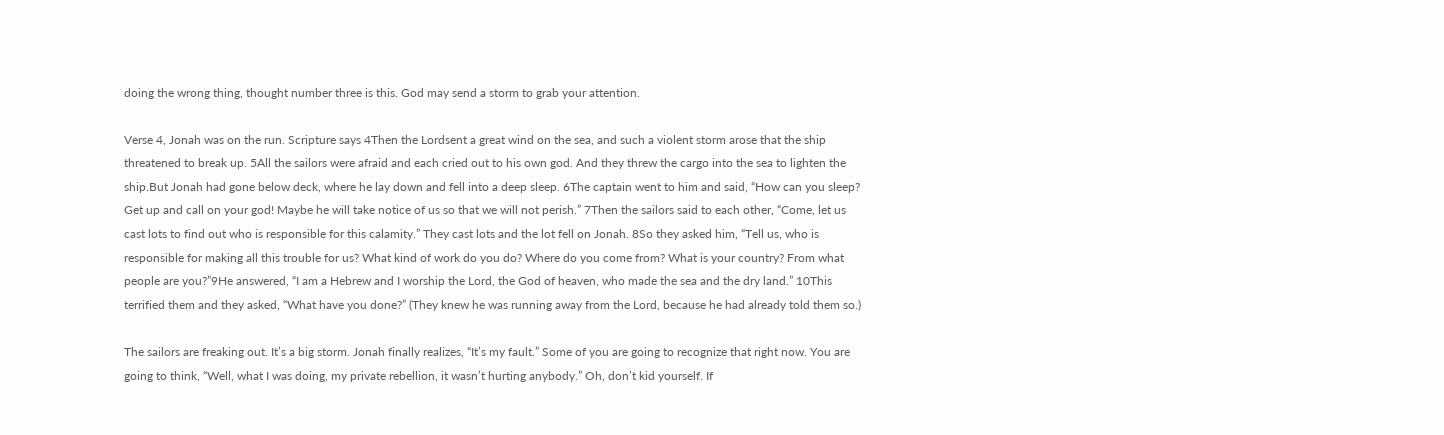doing the wrong thing, thought number three is this. God may send a storm to grab your attention.

Verse 4, Jonah was on the run. Scripture says 4Then the Lordsent a great wind on the sea, and such a violent storm arose that the ship threatened to break up. 5All the sailors were afraid and each cried out to his own god. And they threw the cargo into the sea to lighten the ship.But Jonah had gone below deck, where he lay down and fell into a deep sleep. 6The captain went to him and said, “How can you sleep? Get up and call on your god! Maybe he will take notice of us so that we will not perish.” 7Then the sailors said to each other, “Come, let us cast lots to find out who is responsible for this calamity.” They cast lots and the lot fell on Jonah. 8So they asked him, “Tell us, who is responsible for making all this trouble for us? What kind of work do you do? Where do you come from? What is your country? From what people are you?”9He answered, “I am a Hebrew and I worship the Lord, the God of heaven, who made the sea and the dry land.” 10This terrified them and they asked, “What have you done?” (They knew he was running away from the Lord, because he had already told them so.)

The sailors are freaking out. It’s a big storm. Jonah finally realizes, “It’s my fault.” Some of you are going to recognize that right now. You are going to think, “Well, what I was doing, my private rebellion, it wasn’t hurting anybody.” Oh, don’t kid yourself. If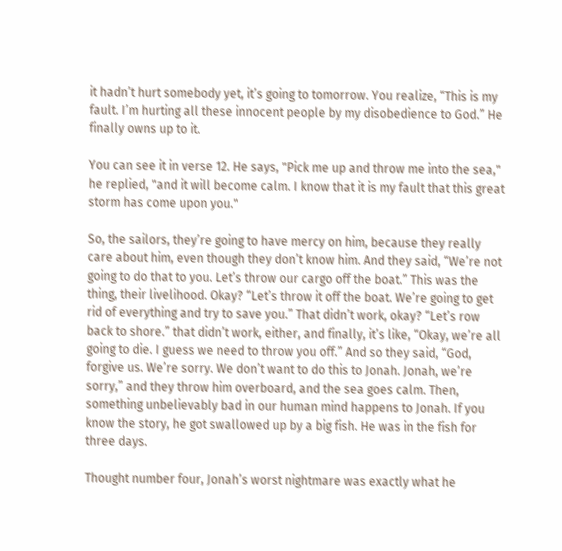it hadn’t hurt somebody yet, it’s going to tomorrow. You realize, “This is my fault. I’m hurting all these innocent people by my disobedience to God.” He finally owns up to it.

You can see it in verse 12. He says, "Pick me up and throw me into the sea," he replied, "and it will become calm. I know that it is my fault that this great storm has come upon you."

So, the sailors, they’re going to have mercy on him, because they really care about him, even though they don’t know him. And they said, “We’re not going to do that to you. Let’s throw our cargo off the boat.” This was the thing, their livelihood. Okay? “Let’s throw it off the boat. We’re going to get rid of everything and try to save you.” That didn’t work, okay? “Let’s row back to shore.” that didn’t work, either, and finally, it’s like, “Okay, we’re all going to die. I guess we need to throw you off.” And so they said, “God, forgive us. We’re sorry. We don’t want to do this to Jonah. Jonah, we’re sorry,” and they throw him overboard, and the sea goes calm. Then, something unbelievably bad in our human mind happens to Jonah. If you know the story, he got swallowed up by a big fish. He was in the fish for three days.

Thought number four, Jonah’s worst nightmare was exactly what he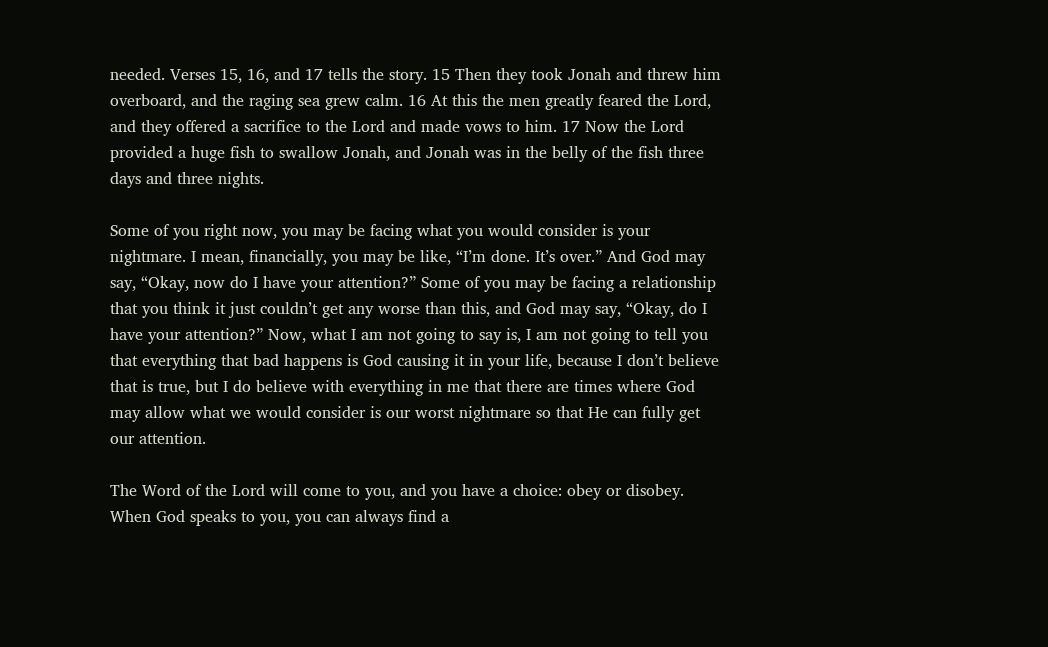needed. Verses 15, 16, and 17 tells the story. 15 Then they took Jonah and threw him overboard, and the raging sea grew calm. 16 At this the men greatly feared the Lord, and they offered a sacrifice to the Lord and made vows to him. 17 Now the Lord provided a huge fish to swallow Jonah, and Jonah was in the belly of the fish three days and three nights.

Some of you right now, you may be facing what you would consider is your nightmare. I mean, financially, you may be like, “I’m done. It’s over.” And God may say, “Okay, now do I have your attention?” Some of you may be facing a relationship that you think it just couldn’t get any worse than this, and God may say, “Okay, do I have your attention?” Now, what I am not going to say is, I am not going to tell you that everything that bad happens is God causing it in your life, because I don’t believe that is true, but I do believe with everything in me that there are times where God may allow what we would consider is our worst nightmare so that He can fully get our attention.

The Word of the Lord will come to you, and you have a choice: obey or disobey. When God speaks to you, you can always find a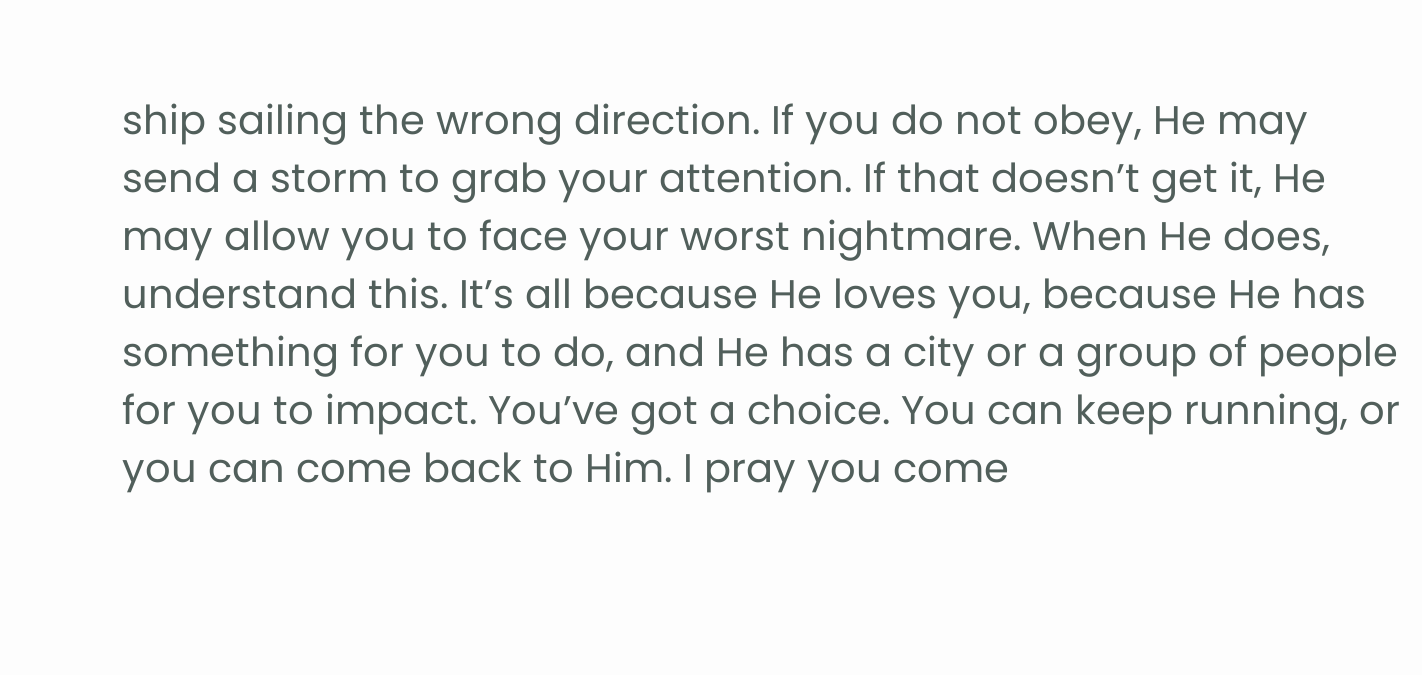ship sailing the wrong direction. If you do not obey, He may send a storm to grab your attention. If that doesn’t get it, He may allow you to face your worst nightmare. When He does, understand this. It’s all because He loves you, because He has something for you to do, and He has a city or a group of people for you to impact. You’ve got a choice. You can keep running, or you can come back to Him. I pray you come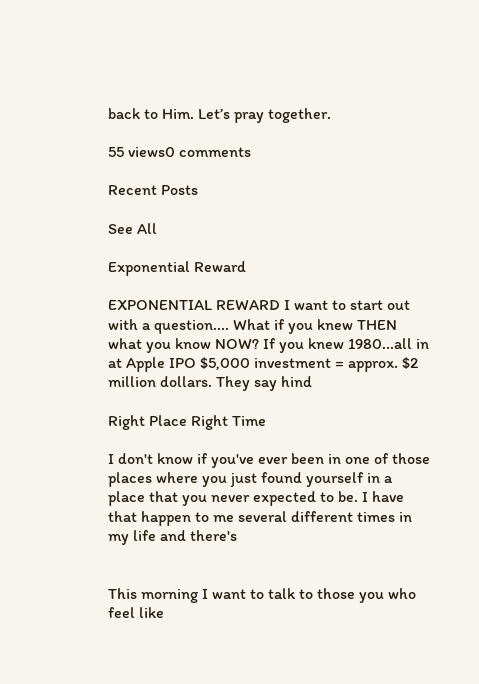back to Him. Let’s pray together.

55 views0 comments

Recent Posts

See All

Exponential Reward

EXPONENTIAL REWARD I want to start out with a question.... What if you knew THEN what you know NOW? If you knew 1980...all in at Apple IPO $5,000 investment = approx. $2 million dollars. They say hind

Right Place Right Time

I don't know if you've ever been in one of those places where you just found yourself in a place that you never expected to be. I have that happen to me several different times in my life and there's


This morning I want to talk to those you who feel like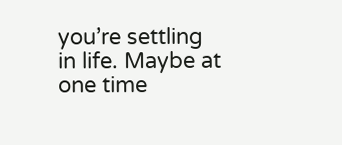you’re settling in life. Maybe at one time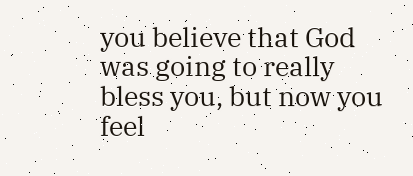you believe that God was going to really bless you, but now you feel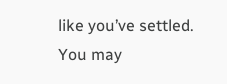like you’ve settled. You may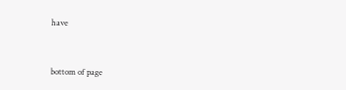have


bottom of page